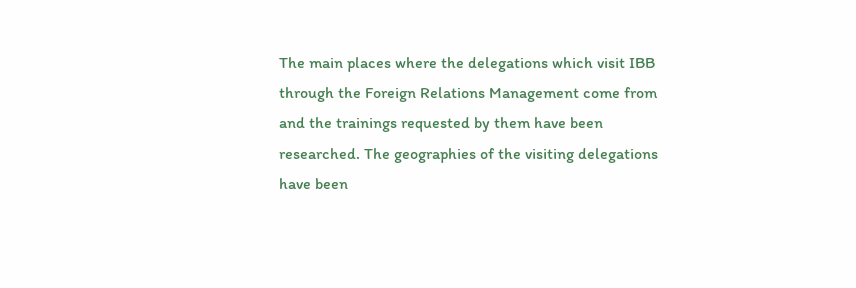The main places where the delegations which visit IBB through the Foreign Relations Management come from and the trainings requested by them have been researched. The geographies of the visiting delegations have been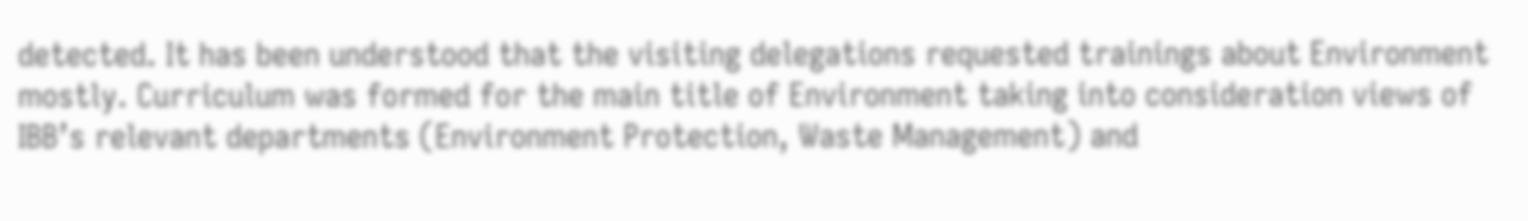detected. It has been understood that the visiting delegations requested trainings about Environment mostly. Curriculum was formed for the main title of Environment taking into consideration views of IBB’s relevant departments (Environment Protection, Waste Management) and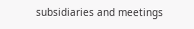subsidiaries and meetings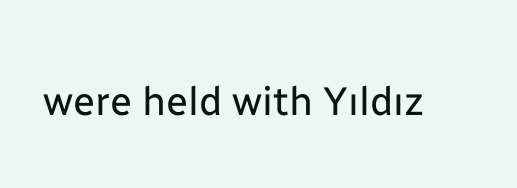were held with Yıldız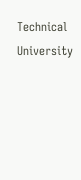Technical University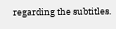regarding the subtitles.